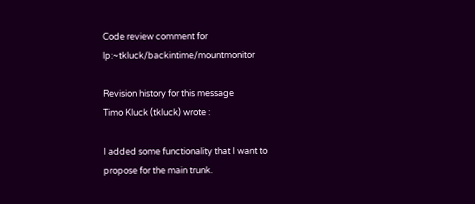Code review comment for lp:~tkluck/backintime/mountmonitor

Revision history for this message
Timo Kluck (tkluck) wrote :

I added some functionality that I want to propose for the main trunk.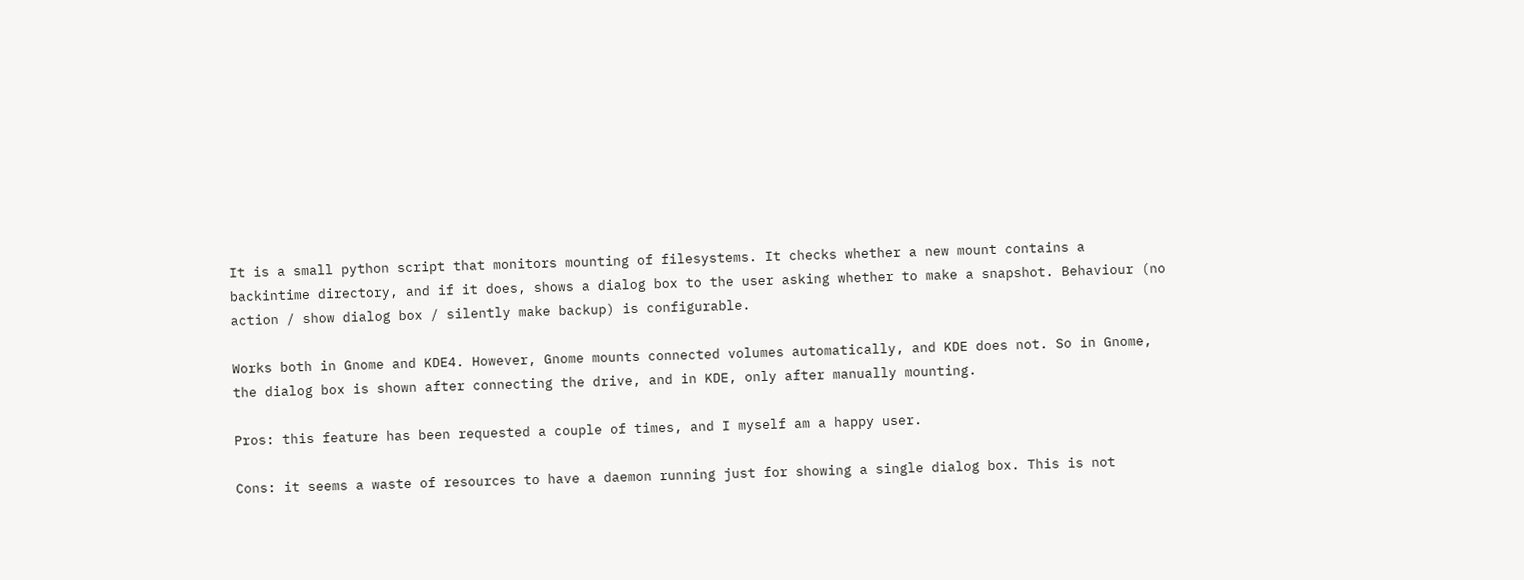It is a small python script that monitors mounting of filesystems. It checks whether a new mount contains a backintime directory, and if it does, shows a dialog box to the user asking whether to make a snapshot. Behaviour (no action / show dialog box / silently make backup) is configurable.

Works both in Gnome and KDE4. However, Gnome mounts connected volumes automatically, and KDE does not. So in Gnome, the dialog box is shown after connecting the drive, and in KDE, only after manually mounting.

Pros: this feature has been requested a couple of times, and I myself am a happy user.

Cons: it seems a waste of resources to have a daemon running just for showing a single dialog box. This is not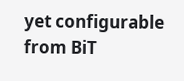yet configurable from BiT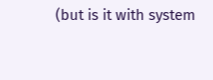(but is it with system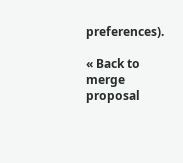preferences).

« Back to merge proposal